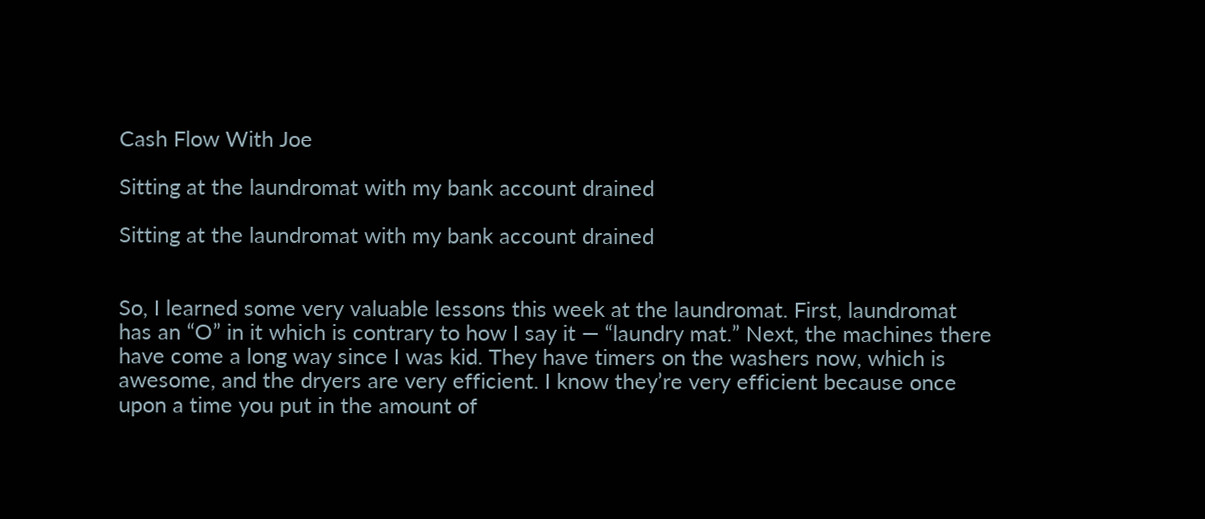Cash Flow With Joe

Sitting at the laundromat with my bank account drained

Sitting at the laundromat with my bank account drained


So, I learned some very valuable lessons this week at the laundromat. First, laundromat has an “O” in it which is contrary to how I say it — “laundry mat.” Next, the machines there have come a long way since I was kid. They have timers on the washers now, which is awesome, and the dryers are very efficient. I know they’re very efficient because once upon a time you put in the amount of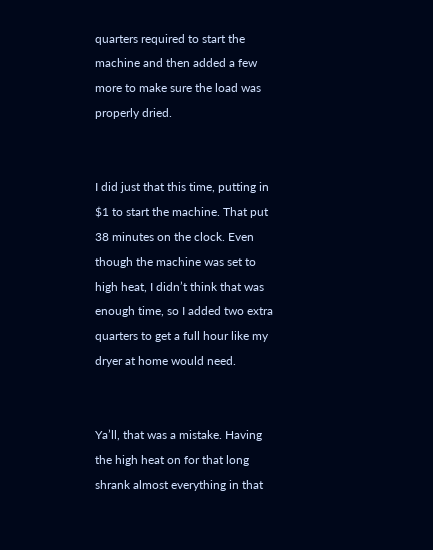quarters required to start the machine and then added a few more to make sure the load was properly dried.


I did just that this time, putting in $1 to start the machine. That put 38 minutes on the clock. Even though the machine was set to high heat, I didn’t think that was enough time, so I added two extra quarters to get a full hour like my dryer at home would need.


Ya’ll, that was a mistake. Having the high heat on for that long shrank almost everything in that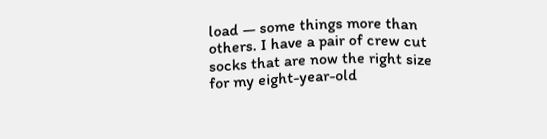load — some things more than others. I have a pair of crew cut socks that are now the right size for my eight-year-old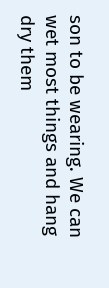son to be wearing. We can wet most things and hang dry them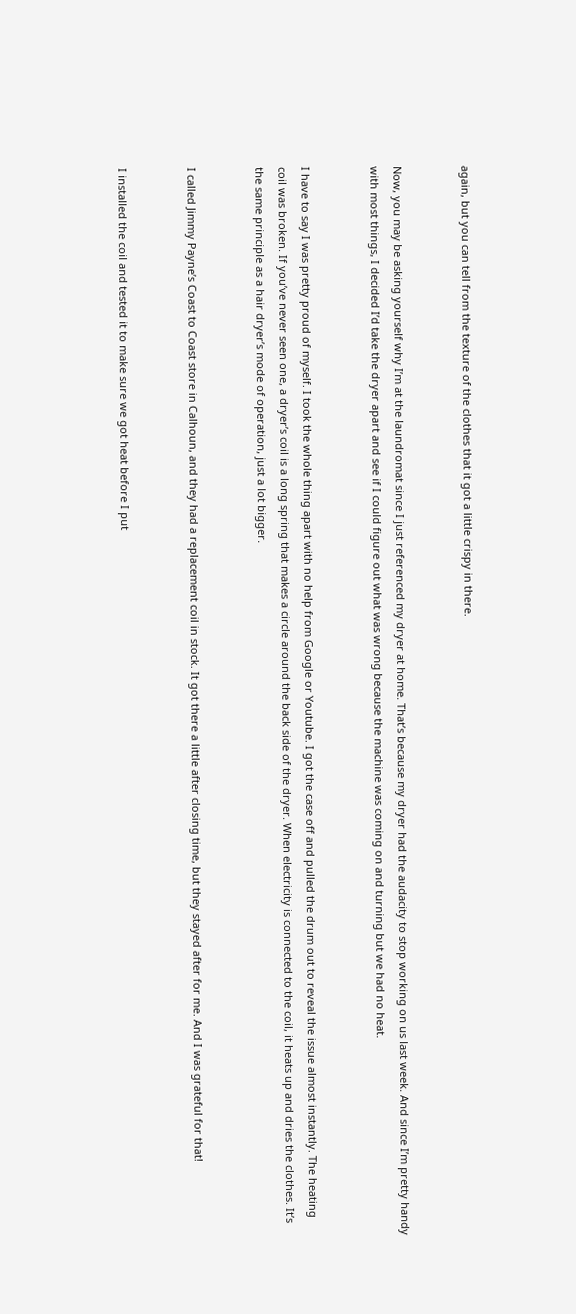again, but you can tell from the texture of the clothes that it got a little crispy in there.


Now, you may be asking yourself why I’m at the laundromat since I just referenced my dryer at home. That’s because my dryer had the audacity to stop working on us last week. And since I’m pretty handy with most things, I decided I’d take the dryer apart and see if I could figure out what was wrong because the machine was coming on and turning but we had no heat.


I have to say I was pretty proud of myself. I took the whole thing apart with no help from Google or Youtube. I got the case off and pulled the drum out to reveal the issue almost instantly. The heating coil was broken. If you’ve never seen one, a dryer’s coil is a long spring that makes a circle around the back side of the dryer. When electricity is connected to the coil, it heats up and dries the clothes. It’s the same principle as a hair dryer’s mode of operation, just a lot bigger.


I called Jimmy Payne’s Coast to Coast store in Calhoun, and they had a replacement coil in stock. It got there a little after closing time, but they stayed after for me. And I was grateful for that!


I installed the coil and tested it to make sure we got heat before I put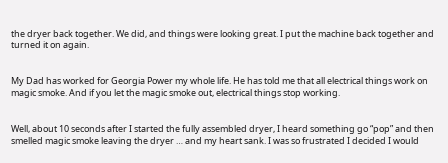the dryer back together. We did, and things were looking great. I put the machine back together and turned it on again.


My Dad has worked for Georgia Power my whole life. He has told me that all electrical things work on magic smoke. And if you let the magic smoke out, electrical things stop working.


Well, about 10 seconds after I started the fully assembled dryer, I heard something go “pop” and then smelled magic smoke leaving the dryer … and my heart sank. I was so frustrated I decided I would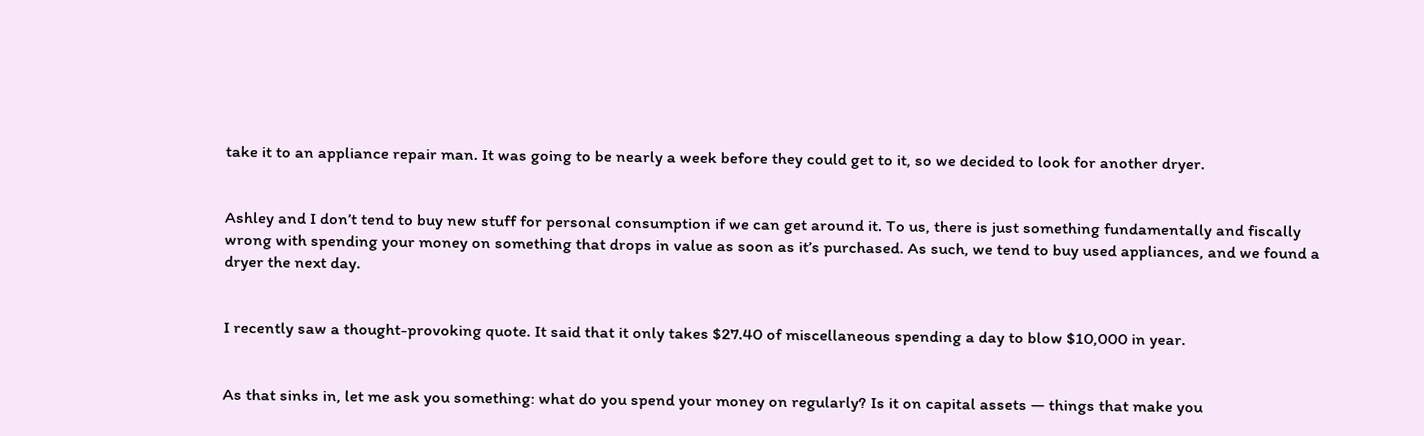take it to an appliance repair man. It was going to be nearly a week before they could get to it, so we decided to look for another dryer.


Ashley and I don’t tend to buy new stuff for personal consumption if we can get around it. To us, there is just something fundamentally and fiscally wrong with spending your money on something that drops in value as soon as it’s purchased. As such, we tend to buy used appliances, and we found a dryer the next day.


I recently saw a thought-provoking quote. It said that it only takes $27.40 of miscellaneous spending a day to blow $10,000 in year.


As that sinks in, let me ask you something: what do you spend your money on regularly? Is it on capital assets — things that make you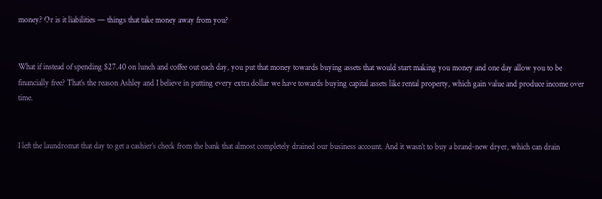money? Or is it liabilities — things that take money away from you?


What if instead of spending $27.40 on lunch and coffee out each day, you put that money towards buying assets that would start making you money and one day allow you to be financially free? That’s the reason Ashley and I believe in putting every extra dollar we have towards buying capital assets like rental property, which gain value and produce income over time.


I left the laundromat that day to get a cashier’s check from the bank that almost completely drained our business account. And it wasn’t to buy a brand-new dryer, which can drain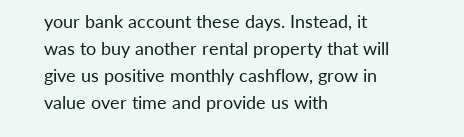your bank account these days. Instead, it was to buy another rental property that will give us positive monthly cashflow, grow in value over time and provide us with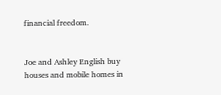financial freedom.


Joe and Ashley English buy houses and mobile homes in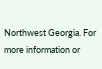Northwest Georgia. For more information or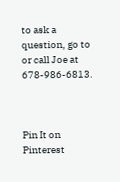to ask a question, go to or call Joe at 678-986-6813.



Pin It on Pinterest